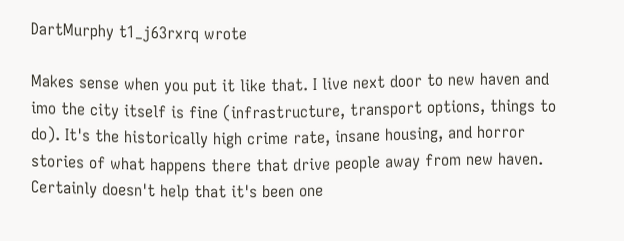DartMurphy t1_j63rxrq wrote

Makes sense when you put it like that. I live next door to new haven and imo the city itself is fine (infrastructure, transport options, things to do). It's the historically high crime rate, insane housing, and horror stories of what happens there that drive people away from new haven. Certainly doesn't help that it's been one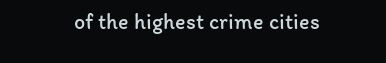of the highest crime cities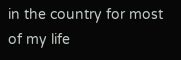in the country for most of my life